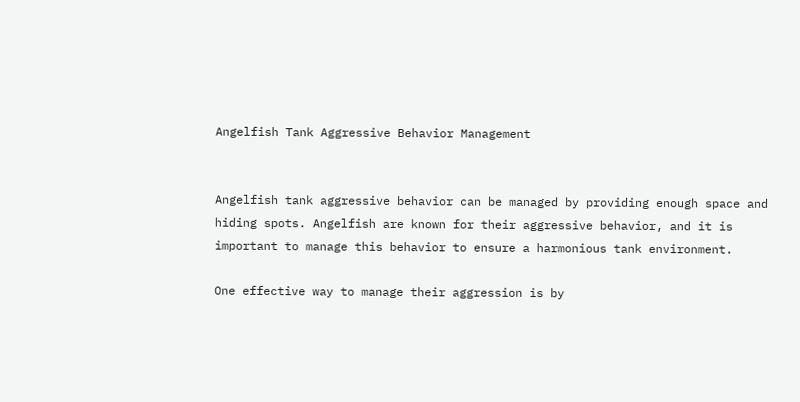Angelfish Tank Aggressive Behavior Management


Angelfish tank aggressive behavior can be managed by providing enough space and hiding spots. Angelfish are known for their aggressive behavior, and it is important to manage this behavior to ensure a harmonious tank environment.

One effective way to manage their aggression is by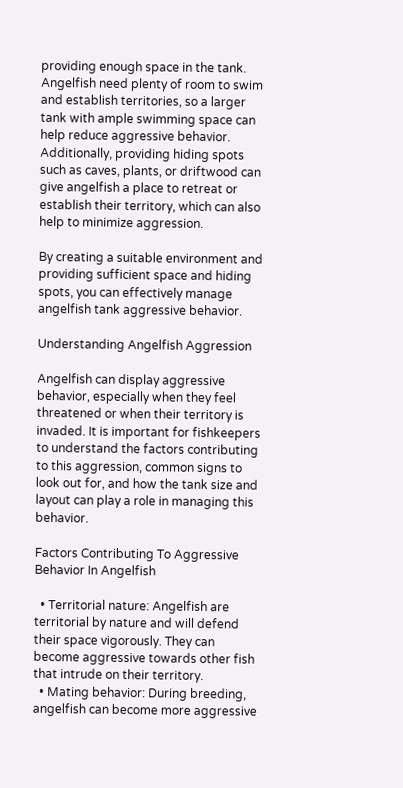providing enough space in the tank. Angelfish need plenty of room to swim and establish territories, so a larger tank with ample swimming space can help reduce aggressive behavior. Additionally, providing hiding spots such as caves, plants, or driftwood can give angelfish a place to retreat or establish their territory, which can also help to minimize aggression.

By creating a suitable environment and providing sufficient space and hiding spots, you can effectively manage angelfish tank aggressive behavior.

Understanding Angelfish Aggression

Angelfish can display aggressive behavior, especially when they feel threatened or when their territory is invaded. It is important for fishkeepers to understand the factors contributing to this aggression, common signs to look out for, and how the tank size and layout can play a role in managing this behavior.

Factors Contributing To Aggressive Behavior In Angelfish

  • Territorial nature: Angelfish are territorial by nature and will defend their space vigorously. They can become aggressive towards other fish that intrude on their territory.
  • Mating behavior: During breeding, angelfish can become more aggressive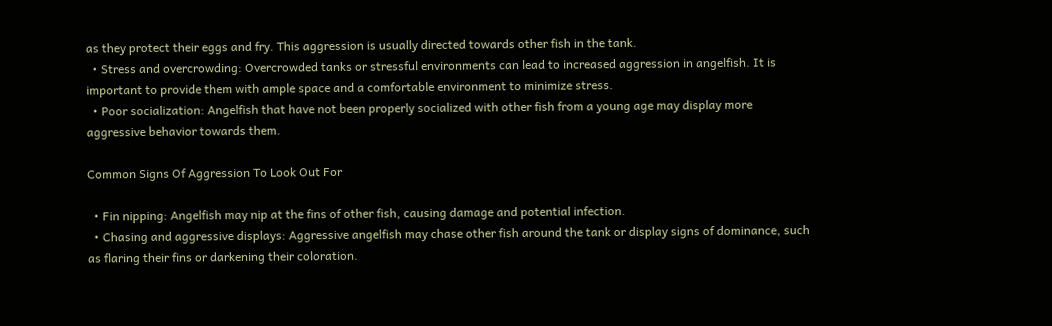as they protect their eggs and fry. This aggression is usually directed towards other fish in the tank.
  • Stress and overcrowding: Overcrowded tanks or stressful environments can lead to increased aggression in angelfish. It is important to provide them with ample space and a comfortable environment to minimize stress.
  • Poor socialization: Angelfish that have not been properly socialized with other fish from a young age may display more aggressive behavior towards them.

Common Signs Of Aggression To Look Out For

  • Fin nipping: Angelfish may nip at the fins of other fish, causing damage and potential infection.
  • Chasing and aggressive displays: Aggressive angelfish may chase other fish around the tank or display signs of dominance, such as flaring their fins or darkening their coloration.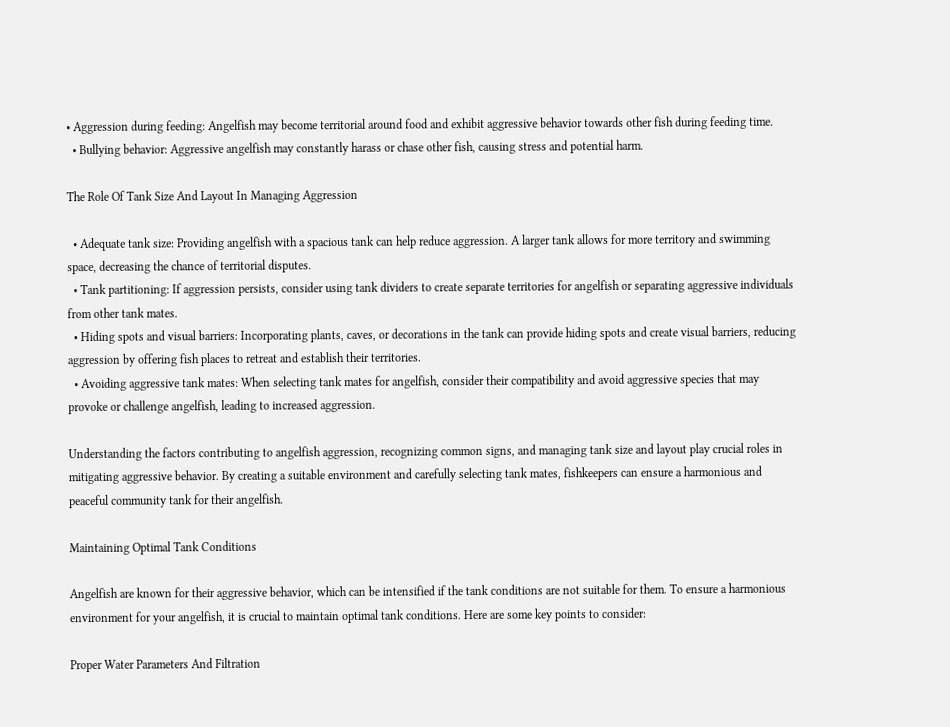• Aggression during feeding: Angelfish may become territorial around food and exhibit aggressive behavior towards other fish during feeding time.
  • Bullying behavior: Aggressive angelfish may constantly harass or chase other fish, causing stress and potential harm.

The Role Of Tank Size And Layout In Managing Aggression

  • Adequate tank size: Providing angelfish with a spacious tank can help reduce aggression. A larger tank allows for more territory and swimming space, decreasing the chance of territorial disputes.
  • Tank partitioning: If aggression persists, consider using tank dividers to create separate territories for angelfish or separating aggressive individuals from other tank mates.
  • Hiding spots and visual barriers: Incorporating plants, caves, or decorations in the tank can provide hiding spots and create visual barriers, reducing aggression by offering fish places to retreat and establish their territories.
  • Avoiding aggressive tank mates: When selecting tank mates for angelfish, consider their compatibility and avoid aggressive species that may provoke or challenge angelfish, leading to increased aggression.

Understanding the factors contributing to angelfish aggression, recognizing common signs, and managing tank size and layout play crucial roles in mitigating aggressive behavior. By creating a suitable environment and carefully selecting tank mates, fishkeepers can ensure a harmonious and peaceful community tank for their angelfish.

Maintaining Optimal Tank Conditions

Angelfish are known for their aggressive behavior, which can be intensified if the tank conditions are not suitable for them. To ensure a harmonious environment for your angelfish, it is crucial to maintain optimal tank conditions. Here are some key points to consider:

Proper Water Parameters And Filtration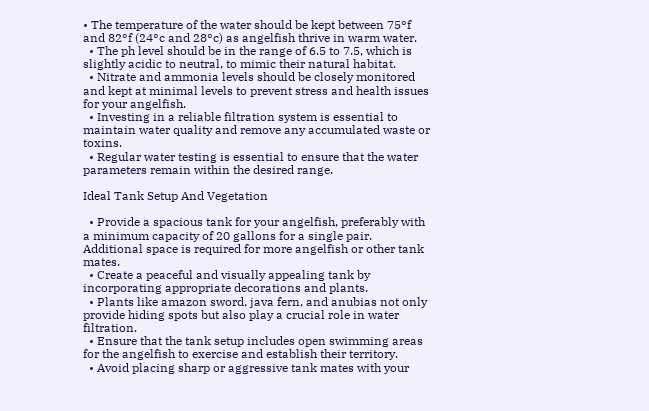• The temperature of the water should be kept between 75°f and 82°f (24°c and 28°c) as angelfish thrive in warm water.
  • The ph level should be in the range of 6.5 to 7.5, which is slightly acidic to neutral, to mimic their natural habitat.
  • Nitrate and ammonia levels should be closely monitored and kept at minimal levels to prevent stress and health issues for your angelfish.
  • Investing in a reliable filtration system is essential to maintain water quality and remove any accumulated waste or toxins.
  • Regular water testing is essential to ensure that the water parameters remain within the desired range.

Ideal Tank Setup And Vegetation

  • Provide a spacious tank for your angelfish, preferably with a minimum capacity of 20 gallons for a single pair. Additional space is required for more angelfish or other tank mates.
  • Create a peaceful and visually appealing tank by incorporating appropriate decorations and plants.
  • Plants like amazon sword, java fern, and anubias not only provide hiding spots but also play a crucial role in water filtration.
  • Ensure that the tank setup includes open swimming areas for the angelfish to exercise and establish their territory.
  • Avoid placing sharp or aggressive tank mates with your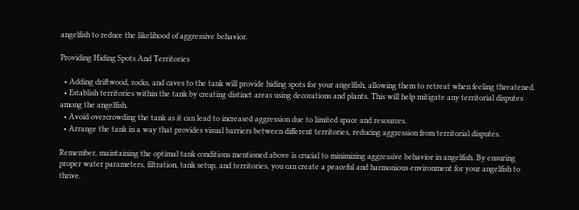angelfish to reduce the likelihood of aggressive behavior.

Providing Hiding Spots And Territories

  • Adding driftwood, rocks, and caves to the tank will provide hiding spots for your angelfish, allowing them to retreat when feeling threatened.
  • Establish territories within the tank by creating distinct areas using decorations and plants. This will help mitigate any territorial disputes among the angelfish.
  • Avoid overcrowding the tank as it can lead to increased aggression due to limited space and resources.
  • Arrange the tank in a way that provides visual barriers between different territories, reducing aggression from territorial disputes.

Remember, maintaining the optimal tank conditions mentioned above is crucial to minimizing aggressive behavior in angelfish. By ensuring proper water parameters, filtration, tank setup, and territories, you can create a peaceful and harmonious environment for your angelfish to thrive.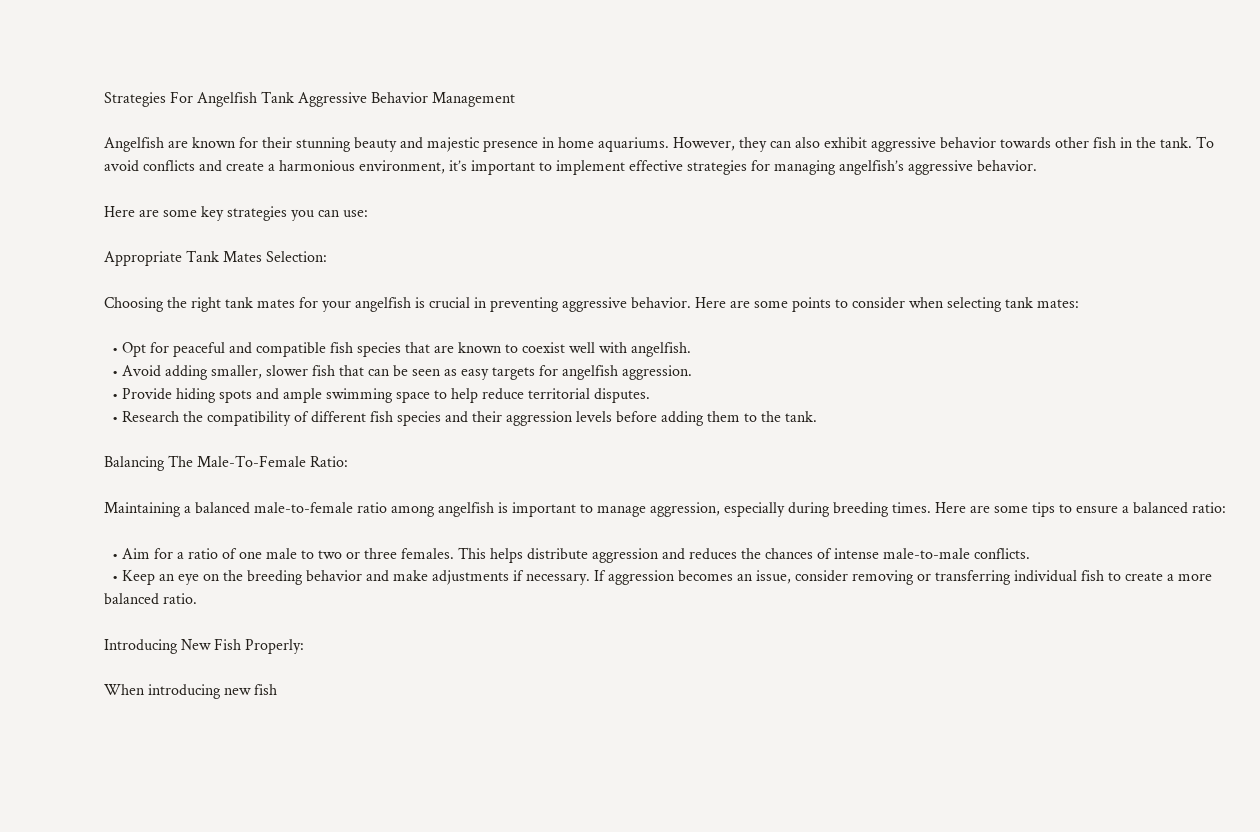Strategies For Angelfish Tank Aggressive Behavior Management

Angelfish are known for their stunning beauty and majestic presence in home aquariums. However, they can also exhibit aggressive behavior towards other fish in the tank. To avoid conflicts and create a harmonious environment, it’s important to implement effective strategies for managing angelfish’s aggressive behavior.

Here are some key strategies you can use:

Appropriate Tank Mates Selection:

Choosing the right tank mates for your angelfish is crucial in preventing aggressive behavior. Here are some points to consider when selecting tank mates:

  • Opt for peaceful and compatible fish species that are known to coexist well with angelfish.
  • Avoid adding smaller, slower fish that can be seen as easy targets for angelfish aggression.
  • Provide hiding spots and ample swimming space to help reduce territorial disputes.
  • Research the compatibility of different fish species and their aggression levels before adding them to the tank.

Balancing The Male-To-Female Ratio:

Maintaining a balanced male-to-female ratio among angelfish is important to manage aggression, especially during breeding times. Here are some tips to ensure a balanced ratio:

  • Aim for a ratio of one male to two or three females. This helps distribute aggression and reduces the chances of intense male-to-male conflicts.
  • Keep an eye on the breeding behavior and make adjustments if necessary. If aggression becomes an issue, consider removing or transferring individual fish to create a more balanced ratio.

Introducing New Fish Properly:

When introducing new fish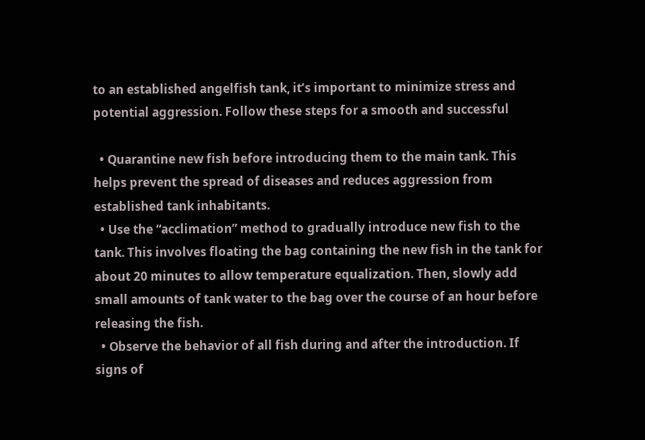to an established angelfish tank, it’s important to minimize stress and potential aggression. Follow these steps for a smooth and successful

  • Quarantine new fish before introducing them to the main tank. This helps prevent the spread of diseases and reduces aggression from established tank inhabitants.
  • Use the “acclimation” method to gradually introduce new fish to the tank. This involves floating the bag containing the new fish in the tank for about 20 minutes to allow temperature equalization. Then, slowly add small amounts of tank water to the bag over the course of an hour before releasing the fish.
  • Observe the behavior of all fish during and after the introduction. If signs of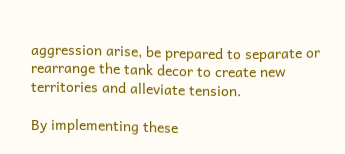aggression arise, be prepared to separate or rearrange the tank decor to create new territories and alleviate tension.

By implementing these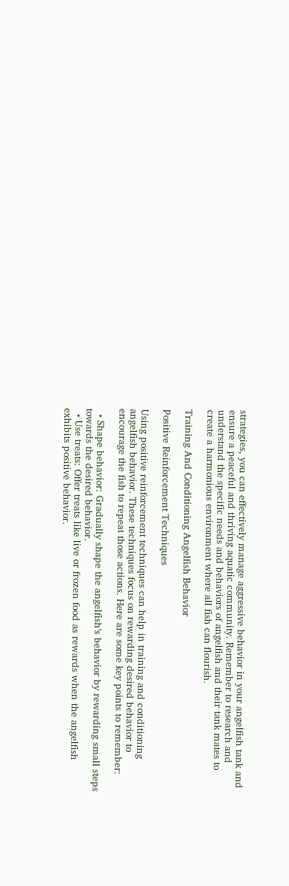strategies, you can effectively manage aggressive behavior in your angelfish tank and ensure a peaceful and thriving aquatic community. Remember to research and understand the specific needs and behaviors of angelfish and their tank mates to create a harmonious environment where all fish can flourish.

Training And Conditioning Angelfish Behavior

Positive Reinforcement Techniques

Using positive reinforcement techniques can help in training and conditioning angelfish behavior. These techniques focus on rewarding desired behavior to encourage the fish to repeat those actions. Here are some key points to remember:

  • Shape behavior: Gradually shape the angelfish’s behavior by rewarding small steps towards the desired behavior.
  • Use treats: Offer treats like live or frozen food as rewards when the angelfish exhibits positive behavior.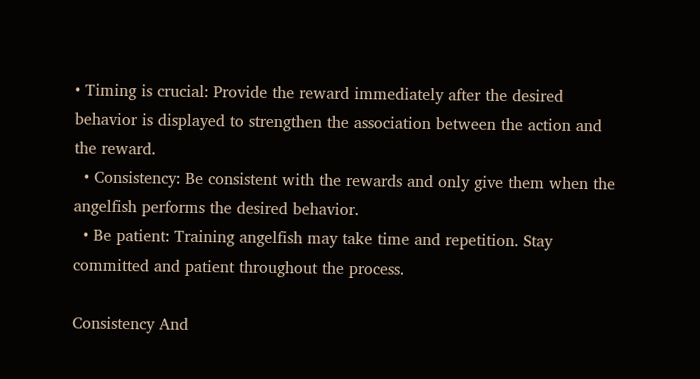• Timing is crucial: Provide the reward immediately after the desired behavior is displayed to strengthen the association between the action and the reward.
  • Consistency: Be consistent with the rewards and only give them when the angelfish performs the desired behavior.
  • Be patient: Training angelfish may take time and repetition. Stay committed and patient throughout the process.

Consistency And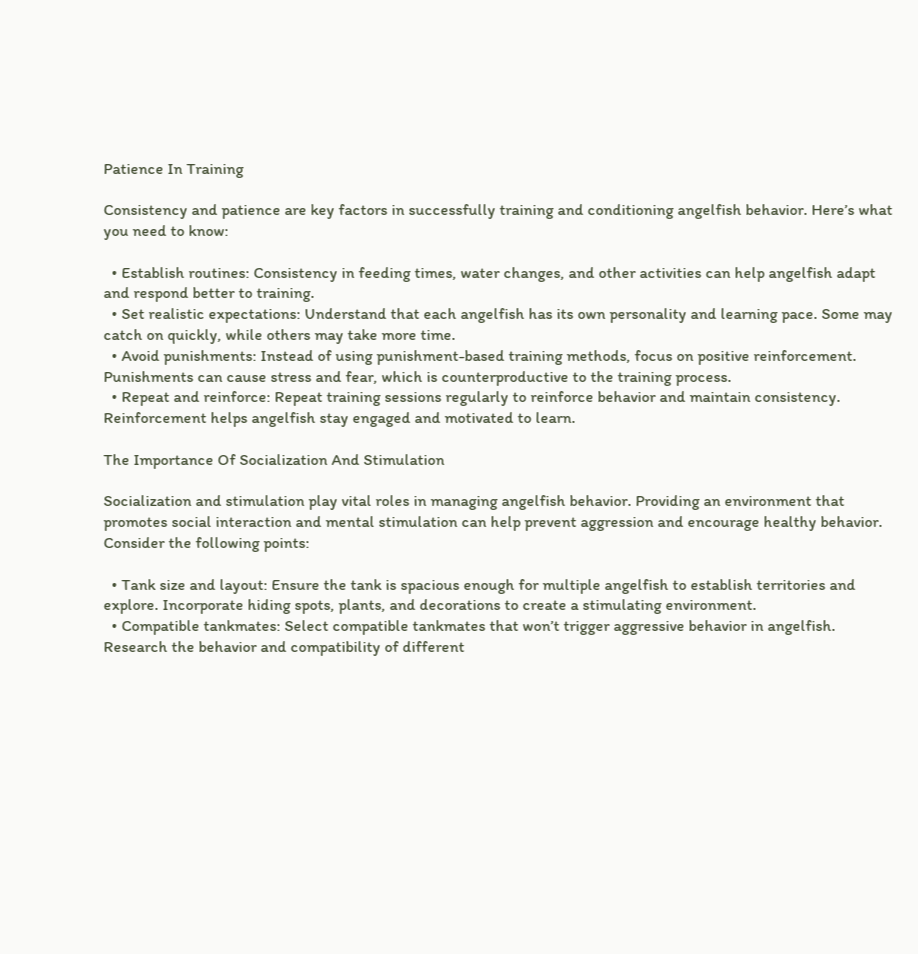Patience In Training

Consistency and patience are key factors in successfully training and conditioning angelfish behavior. Here’s what you need to know:

  • Establish routines: Consistency in feeding times, water changes, and other activities can help angelfish adapt and respond better to training.
  • Set realistic expectations: Understand that each angelfish has its own personality and learning pace. Some may catch on quickly, while others may take more time.
  • Avoid punishments: Instead of using punishment-based training methods, focus on positive reinforcement. Punishments can cause stress and fear, which is counterproductive to the training process.
  • Repeat and reinforce: Repeat training sessions regularly to reinforce behavior and maintain consistency. Reinforcement helps angelfish stay engaged and motivated to learn.

The Importance Of Socialization And Stimulation

Socialization and stimulation play vital roles in managing angelfish behavior. Providing an environment that promotes social interaction and mental stimulation can help prevent aggression and encourage healthy behavior. Consider the following points:

  • Tank size and layout: Ensure the tank is spacious enough for multiple angelfish to establish territories and explore. Incorporate hiding spots, plants, and decorations to create a stimulating environment.
  • Compatible tankmates: Select compatible tankmates that won’t trigger aggressive behavior in angelfish. Research the behavior and compatibility of different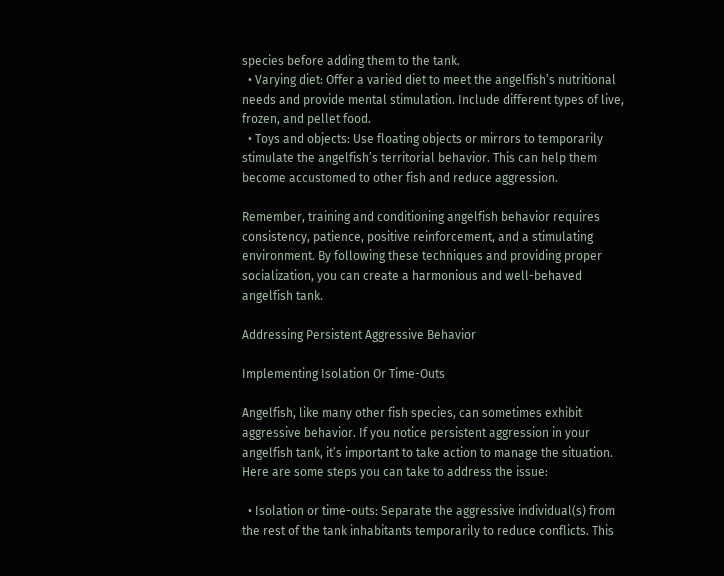species before adding them to the tank.
  • Varying diet: Offer a varied diet to meet the angelfish’s nutritional needs and provide mental stimulation. Include different types of live, frozen, and pellet food.
  • Toys and objects: Use floating objects or mirrors to temporarily stimulate the angelfish’s territorial behavior. This can help them become accustomed to other fish and reduce aggression.

Remember, training and conditioning angelfish behavior requires consistency, patience, positive reinforcement, and a stimulating environment. By following these techniques and providing proper socialization, you can create a harmonious and well-behaved angelfish tank.

Addressing Persistent Aggressive Behavior

Implementing Isolation Or Time-Outs

Angelfish, like many other fish species, can sometimes exhibit aggressive behavior. If you notice persistent aggression in your angelfish tank, it’s important to take action to manage the situation. Here are some steps you can take to address the issue:

  • Isolation or time-outs: Separate the aggressive individual(s) from the rest of the tank inhabitants temporarily to reduce conflicts. This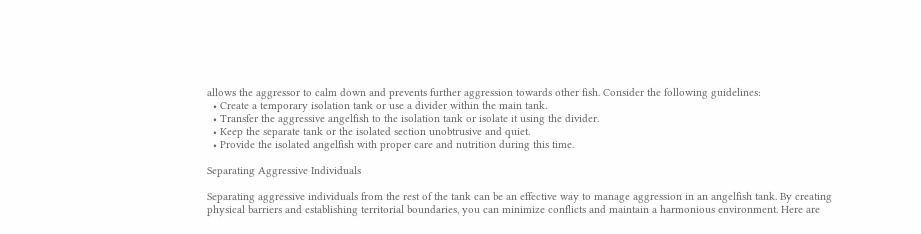allows the aggressor to calm down and prevents further aggression towards other fish. Consider the following guidelines:
  • Create a temporary isolation tank or use a divider within the main tank.
  • Transfer the aggressive angelfish to the isolation tank or isolate it using the divider.
  • Keep the separate tank or the isolated section unobtrusive and quiet.
  • Provide the isolated angelfish with proper care and nutrition during this time.

Separating Aggressive Individuals

Separating aggressive individuals from the rest of the tank can be an effective way to manage aggression in an angelfish tank. By creating physical barriers and establishing territorial boundaries, you can minimize conflicts and maintain a harmonious environment. Here are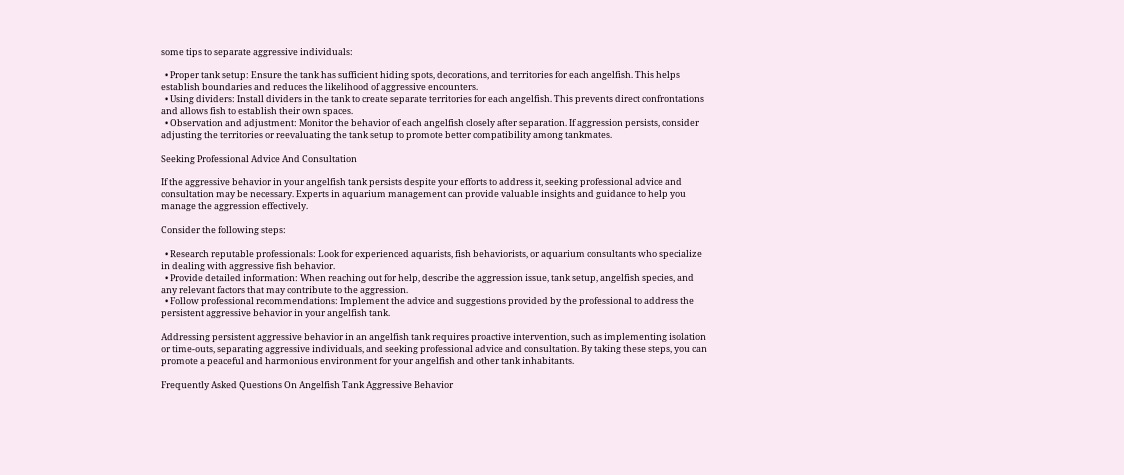some tips to separate aggressive individuals:

  • Proper tank setup: Ensure the tank has sufficient hiding spots, decorations, and territories for each angelfish. This helps establish boundaries and reduces the likelihood of aggressive encounters.
  • Using dividers: Install dividers in the tank to create separate territories for each angelfish. This prevents direct confrontations and allows fish to establish their own spaces.
  • Observation and adjustment: Monitor the behavior of each angelfish closely after separation. If aggression persists, consider adjusting the territories or reevaluating the tank setup to promote better compatibility among tankmates.

Seeking Professional Advice And Consultation

If the aggressive behavior in your angelfish tank persists despite your efforts to address it, seeking professional advice and consultation may be necessary. Experts in aquarium management can provide valuable insights and guidance to help you manage the aggression effectively.

Consider the following steps:

  • Research reputable professionals: Look for experienced aquarists, fish behaviorists, or aquarium consultants who specialize in dealing with aggressive fish behavior.
  • Provide detailed information: When reaching out for help, describe the aggression issue, tank setup, angelfish species, and any relevant factors that may contribute to the aggression.
  • Follow professional recommendations: Implement the advice and suggestions provided by the professional to address the persistent aggressive behavior in your angelfish tank.

Addressing persistent aggressive behavior in an angelfish tank requires proactive intervention, such as implementing isolation or time-outs, separating aggressive individuals, and seeking professional advice and consultation. By taking these steps, you can promote a peaceful and harmonious environment for your angelfish and other tank inhabitants.

Frequently Asked Questions On Angelfish Tank Aggressive Behavior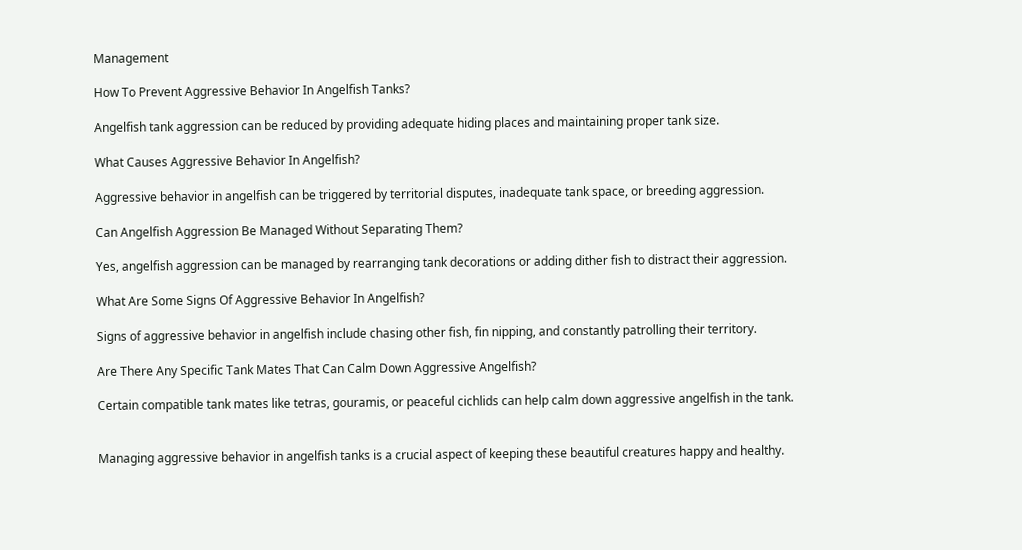Management

How To Prevent Aggressive Behavior In Angelfish Tanks?

Angelfish tank aggression can be reduced by providing adequate hiding places and maintaining proper tank size.

What Causes Aggressive Behavior In Angelfish?

Aggressive behavior in angelfish can be triggered by territorial disputes, inadequate tank space, or breeding aggression.

Can Angelfish Aggression Be Managed Without Separating Them?

Yes, angelfish aggression can be managed by rearranging tank decorations or adding dither fish to distract their aggression.

What Are Some Signs Of Aggressive Behavior In Angelfish?

Signs of aggressive behavior in angelfish include chasing other fish, fin nipping, and constantly patrolling their territory.

Are There Any Specific Tank Mates That Can Calm Down Aggressive Angelfish?

Certain compatible tank mates like tetras, gouramis, or peaceful cichlids can help calm down aggressive angelfish in the tank.


Managing aggressive behavior in angelfish tanks is a crucial aspect of keeping these beautiful creatures happy and healthy.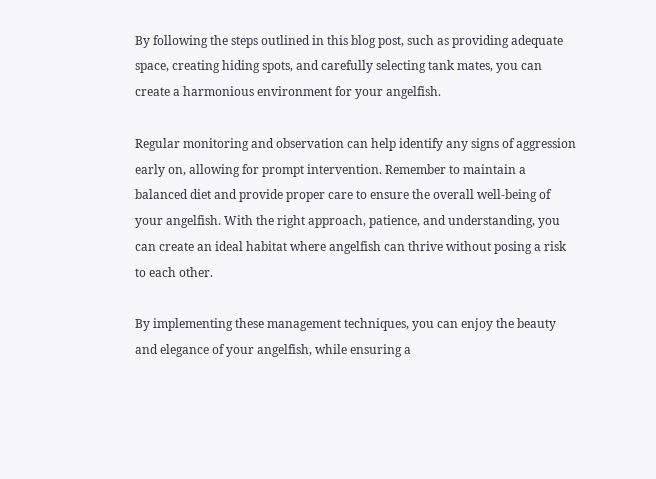By following the steps outlined in this blog post, such as providing adequate space, creating hiding spots, and carefully selecting tank mates, you can create a harmonious environment for your angelfish.

Regular monitoring and observation can help identify any signs of aggression early on, allowing for prompt intervention. Remember to maintain a balanced diet and provide proper care to ensure the overall well-being of your angelfish. With the right approach, patience, and understanding, you can create an ideal habitat where angelfish can thrive without posing a risk to each other.

By implementing these management techniques, you can enjoy the beauty and elegance of your angelfish, while ensuring a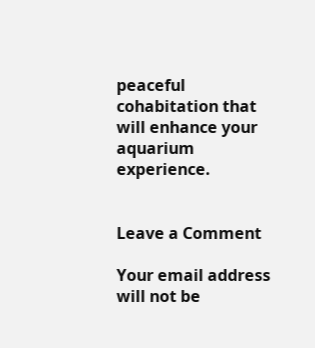peaceful cohabitation that will enhance your aquarium experience.


Leave a Comment

Your email address will not be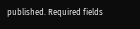published. Required fields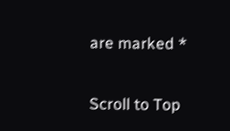are marked *

Scroll to Top